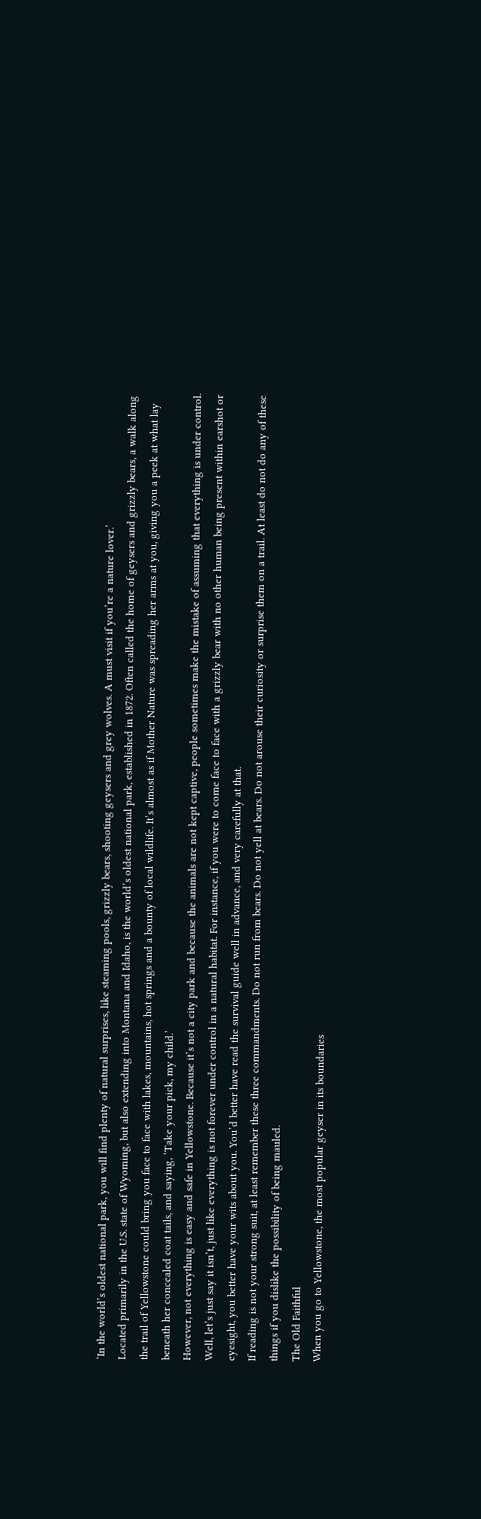‘In the world’s oldest national park, you will find plenty of natural surprises, like steaming pools, grizzly bears, shooting geysers and grey wolves. A must visit if you’re a nature lover.’
Located primarily in the U.S. state of Wyoming, but also extending into Montana and Idaho, is the world’s oldest national park, established in 1872. Often called the home of geysers and grizzly bears, a walk along the trail of Yellowstone could bring you face to face with lakes, mountains, hot springs and a bounty of local wildlife. It’s almost as if Mother Nature was spreading her arms at you, giving you a peek at what lay beneath her concealed coat tails, and saying, ‘Take your pick, my child.’
However, not everything is easy and safe in Yellowstone. Because it’s not a city park and because the animals are not kept captive, people sometimes make the mistake of assuming that everything is under control. Well, let’s just say it isn’t, just like everything is not forever under control in a natural habitat. For instance, if you were to come face to face with a grizzly bear with no other human being present within earshot or eyesight, you better have your wits about you. You’d better have read the survival guide well in advance, and very carefully at that.
If reading is not your strong suit, at least remember these three commandments. Do not run from bears. Do not yell at bears. Do not arouse their curiosity or surprise them on a trail. At least do not do any of these things if you dislike the possibility of being mauled.
The Old Faithful
When you go to Yellowstone, the most popular geyser in its boundaries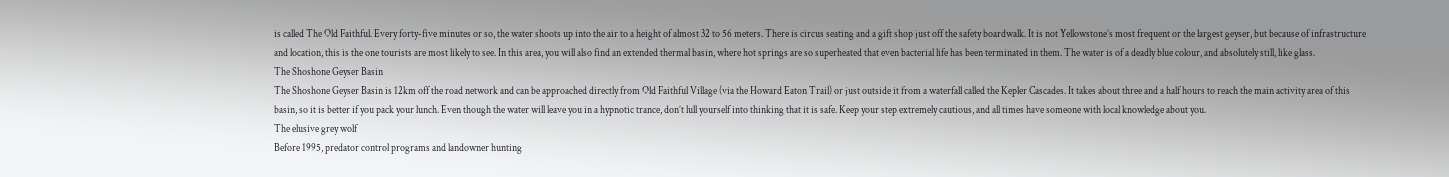is called The Old Faithful. Every forty-five minutes or so, the water shoots up into the air to a height of almost 32 to 56 meters. There is circus seating and a gift shop just off the safety boardwalk. It is not Yellowstone’s most frequent or the largest geyser, but because of infrastructure and location, this is the one tourists are most likely to see. In this area, you will also find an extended thermal basin, where hot springs are so superheated that even bacterial life has been terminated in them. The water is of a deadly blue colour, and absolutely still, like glass.
The Shoshone Geyser Basin
The Shoshone Geyser Basin is 12km off the road network and can be approached directly from Old Faithful Village (via the Howard Eaton Trail) or just outside it from a waterfall called the Kepler Cascades. It takes about three and a half hours to reach the main activity area of this basin, so it is better if you pack your lunch. Even though the water will leave you in a hypnotic trance, don’t lull yourself into thinking that it is safe. Keep your step extremely cautious, and all times have someone with local knowledge about you.
The elusive grey wolf
Before 1995, predator control programs and landowner hunting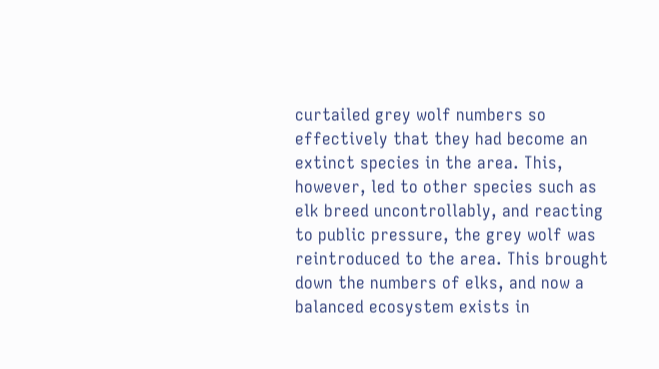curtailed grey wolf numbers so effectively that they had become an extinct species in the area. This, however, led to other species such as elk breed uncontrollably, and reacting to public pressure, the grey wolf was reintroduced to the area. This brought down the numbers of elks, and now a balanced ecosystem exists in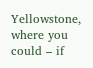Yellowstone, where you could – if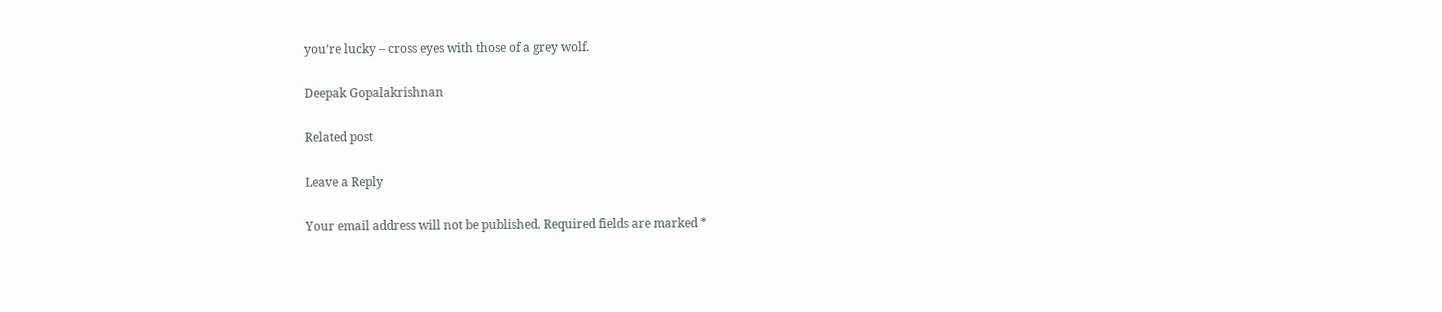you’re lucky – cross eyes with those of a grey wolf.

Deepak Gopalakrishnan

Related post

Leave a Reply

Your email address will not be published. Required fields are marked *